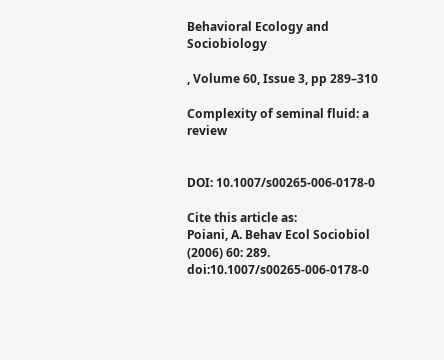Behavioral Ecology and Sociobiology

, Volume 60, Issue 3, pp 289–310

Complexity of seminal fluid: a review


DOI: 10.1007/s00265-006-0178-0

Cite this article as:
Poiani, A. Behav Ecol Sociobiol (2006) 60: 289. doi:10.1007/s00265-006-0178-0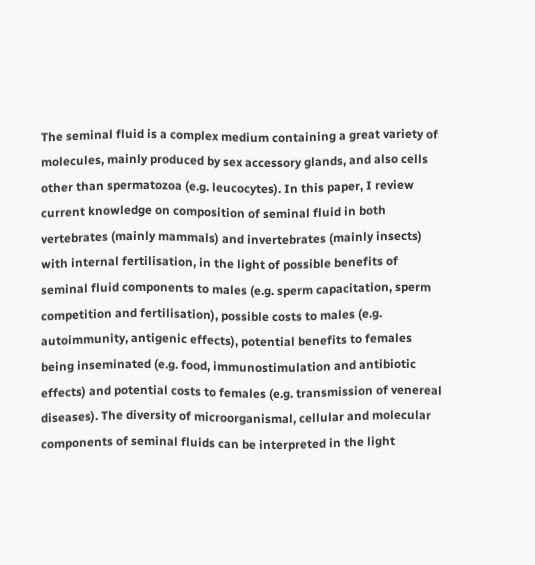The seminal fluid is a complex medium containing a great variety of molecules, mainly produced by sex accessory glands, and also cells other than spermatozoa (e.g. leucocytes). In this paper, I review current knowledge on composition of seminal fluid in both vertebrates (mainly mammals) and invertebrates (mainly insects) with internal fertilisation, in the light of possible benefits of seminal fluid components to males (e.g. sperm capacitation, sperm competition and fertilisation), possible costs to males (e.g. autoimmunity, antigenic effects), potential benefits to females being inseminated (e.g. food, immunostimulation and antibiotic effects) and potential costs to females (e.g. transmission of venereal diseases). The diversity of microorganismal, cellular and molecular components of seminal fluids can be interpreted in the light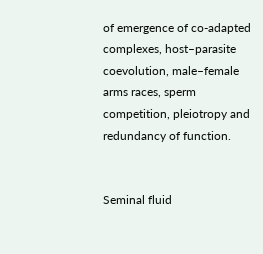of emergence of co-adapted complexes, host–parasite coevolution, male–female arms races, sperm competition, pleiotropy and redundancy of function.


Seminal fluid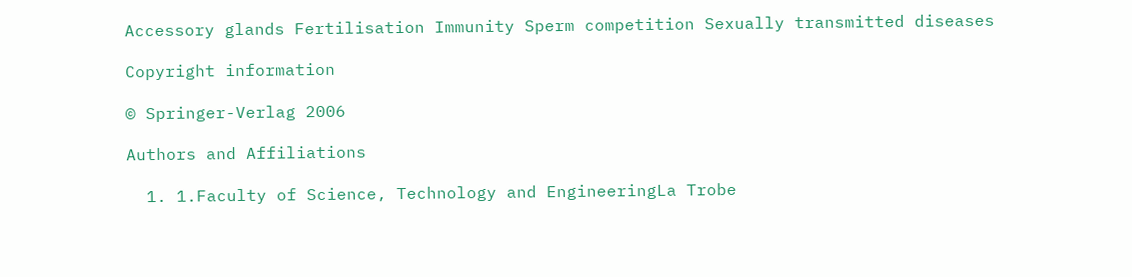Accessory glands Fertilisation Immunity Sperm competition Sexually transmitted diseases

Copyright information

© Springer-Verlag 2006

Authors and Affiliations

  1. 1.Faculty of Science, Technology and EngineeringLa Trobe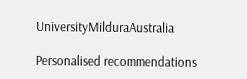UniversityMilduraAustralia

Personalised recommendations